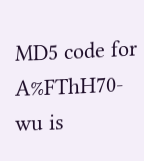MD5 code for A%FThH70-wu is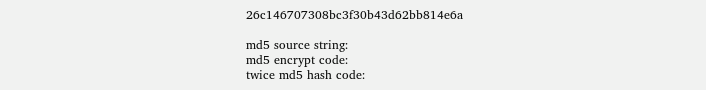26c146707308bc3f30b43d62bb814e6a

md5 source string:
md5 encrypt code:
twice md5 hash code: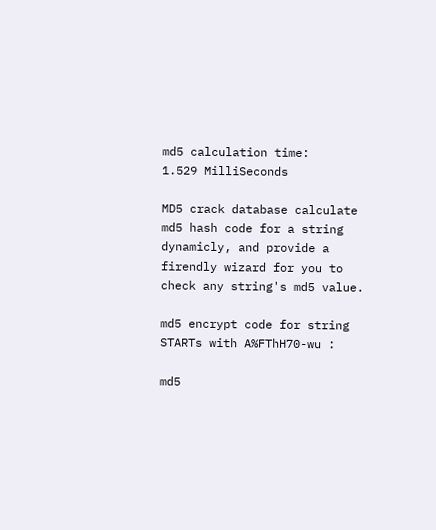md5 calculation time:
1.529 MilliSeconds

MD5 crack database calculate md5 hash code for a string dynamicly, and provide a firendly wizard for you to check any string's md5 value.

md5 encrypt code for string STARTs with A%FThH70-wu :

md5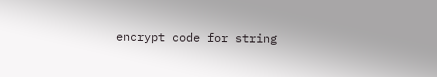encrypt code for string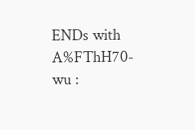ENDs with A%FThH70-wu :